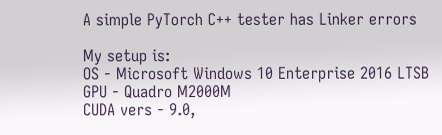A simple PyTorch C++ tester has Linker errors

My setup is:
OS - Microsoft Windows 10 Enterprise 2016 LTSB
GPU - Quadro M2000M
CUDA vers - 9.0,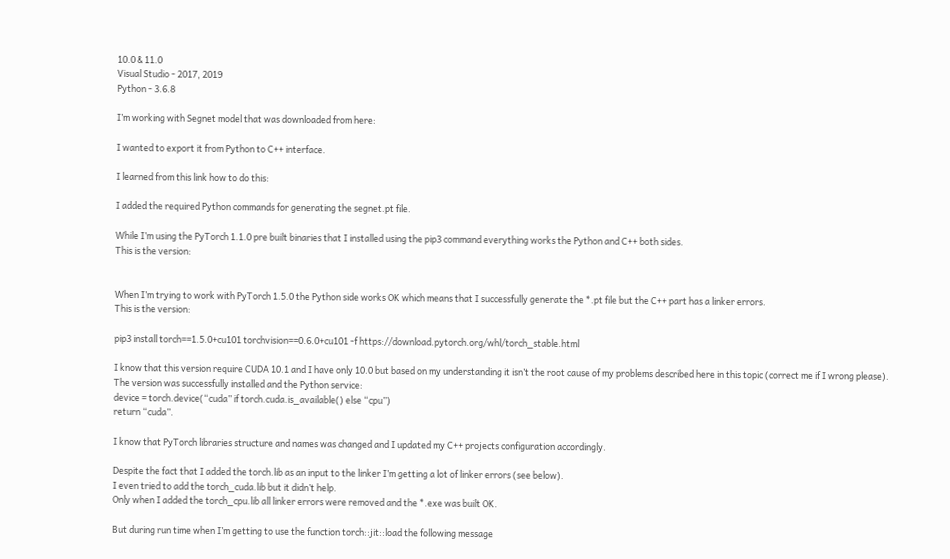10.0 & 11.0
Visual Studio - 2017, 2019
Python - 3.6.8

I’m working with Segnet model that was downloaded from here:

I wanted to export it from Python to C++ interface.

I learned from this link how to do this:

I added the required Python commands for generating the segnet.pt file.

While I’m using the PyTorch 1.1.0 pre built binaries that I installed using the pip3 command everything works the Python and C++ both sides.
This is the version:


When I’m trying to work with PyTorch 1.5.0 the Python side works OK which means that I successfully generate the *.pt file but the C++ part has a linker errors.
This is the version:

pip3 install torch==1.5.0+cu101 torchvision==0.6.0+cu101 -f https://download.pytorch.org/whl/torch_stable.html

I know that this version require CUDA 10.1 and I have only 10.0 but based on my understanding it isn’t the root cause of my problems described here in this topic (correct me if I wrong please).
The version was successfully installed and the Python service:
device = torch.device(“cuda” if torch.cuda.is_available() else “cpu”)
return “cuda”.

I know that PyTorch libraries structure and names was changed and I updated my C++ projects configuration accordingly.

Despite the fact that I added the torch.lib as an input to the linker I’m getting a lot of linker errors (see below).
I even tried to add the torch_cuda.lib but it didn’t help.
Only when I added the torch_cpu.lib all linker errors were removed and the *.exe was built OK.

But during run time when I’m getting to use the function torch::jit::load the following message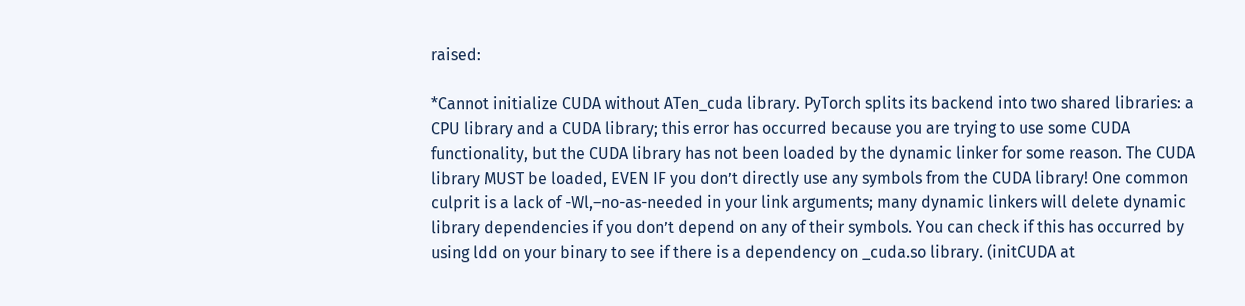raised:

*Cannot initialize CUDA without ATen_cuda library. PyTorch splits its backend into two shared libraries: a CPU library and a CUDA library; this error has occurred because you are trying to use some CUDA functionality, but the CUDA library has not been loaded by the dynamic linker for some reason. The CUDA library MUST be loaded, EVEN IF you don’t directly use any symbols from the CUDA library! One common culprit is a lack of -Wl,–no-as-needed in your link arguments; many dynamic linkers will delete dynamic library dependencies if you don’t depend on any of their symbols. You can check if this has occurred by using ldd on your binary to see if there is a dependency on _cuda.so library. (initCUDA at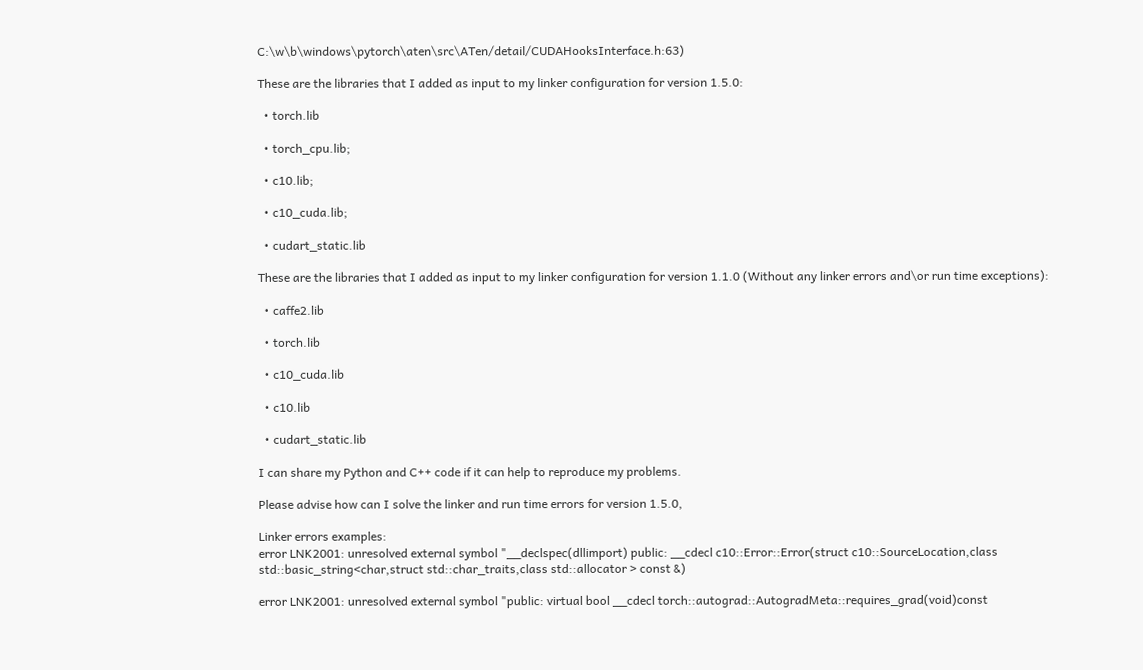C:\w\b\windows\pytorch\aten\src\ATen/detail/CUDAHooksInterface.h:63)

These are the libraries that I added as input to my linker configuration for version 1.5.0:

  • torch.lib

  • torch_cpu.lib;

  • c10.lib;

  • c10_cuda.lib;

  • cudart_static.lib

These are the libraries that I added as input to my linker configuration for version 1.1.0 (Without any linker errors and\or run time exceptions):

  • caffe2.lib

  • torch.lib

  • c10_cuda.lib

  • c10.lib

  • cudart_static.lib

I can share my Python and C++ code if it can help to reproduce my problems.

Please advise how can I solve the linker and run time errors for version 1.5.0,

Linker errors examples:
error LNK2001: unresolved external symbol "__declspec(dllimport) public: __cdecl c10::Error::Error(struct c10::SourceLocation,class std::basic_string<char,struct std::char_traits,class std::allocator > const &)

error LNK2001: unresolved external symbol "public: virtual bool __cdecl torch::autograd::AutogradMeta::requires_grad(void)const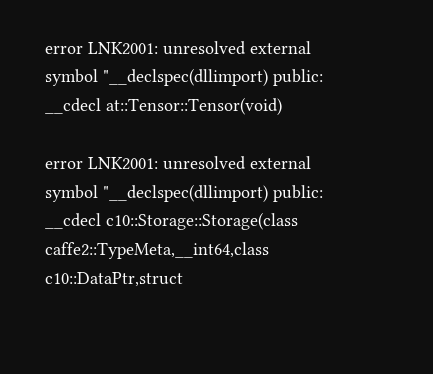error LNK2001: unresolved external symbol "__declspec(dllimport) public: __cdecl at::Tensor::Tensor(void)

error LNK2001: unresolved external symbol "__declspec(dllimport) public: __cdecl c10::Storage::Storage(class caffe2::TypeMeta,__int64,class c10::DataPtr,struct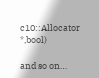c10::Allocator *,bool)

and so on…